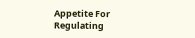Appetite For Regulating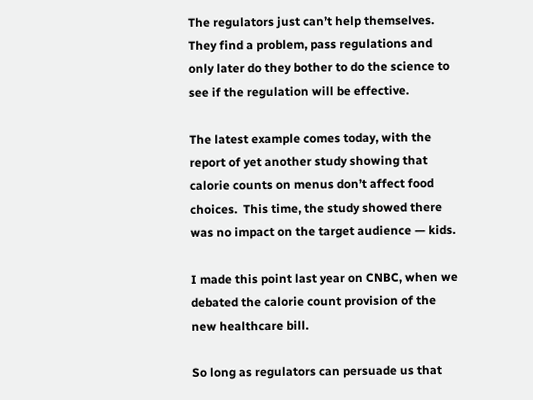The regulators just can’t help themselves.  They find a problem, pass regulations and only later do they bother to do the science to see if the regulation will be effective.

The latest example comes today, with the report of yet another study showing that calorie counts on menus don’t affect food choices.  This time, the study showed there was no impact on the target audience — kids.

I made this point last year on CNBC, when we debated the calorie count provision of the new healthcare bill.

So long as regulators can persuade us that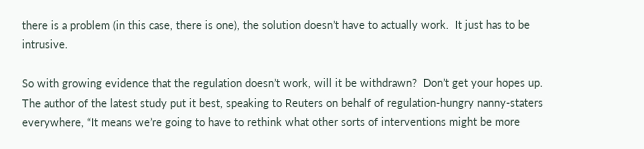there is a problem (in this case, there is one), the solution doesn’t have to actually work.  It just has to be intrusive.

So with growing evidence that the regulation doesn’t work, will it be withdrawn?  Don’t get your hopes up.  The author of the latest study put it best, speaking to Reuters on behalf of regulation-hungry nanny-staters everywhere, “It means we’re going to have to rethink what other sorts of interventions might be more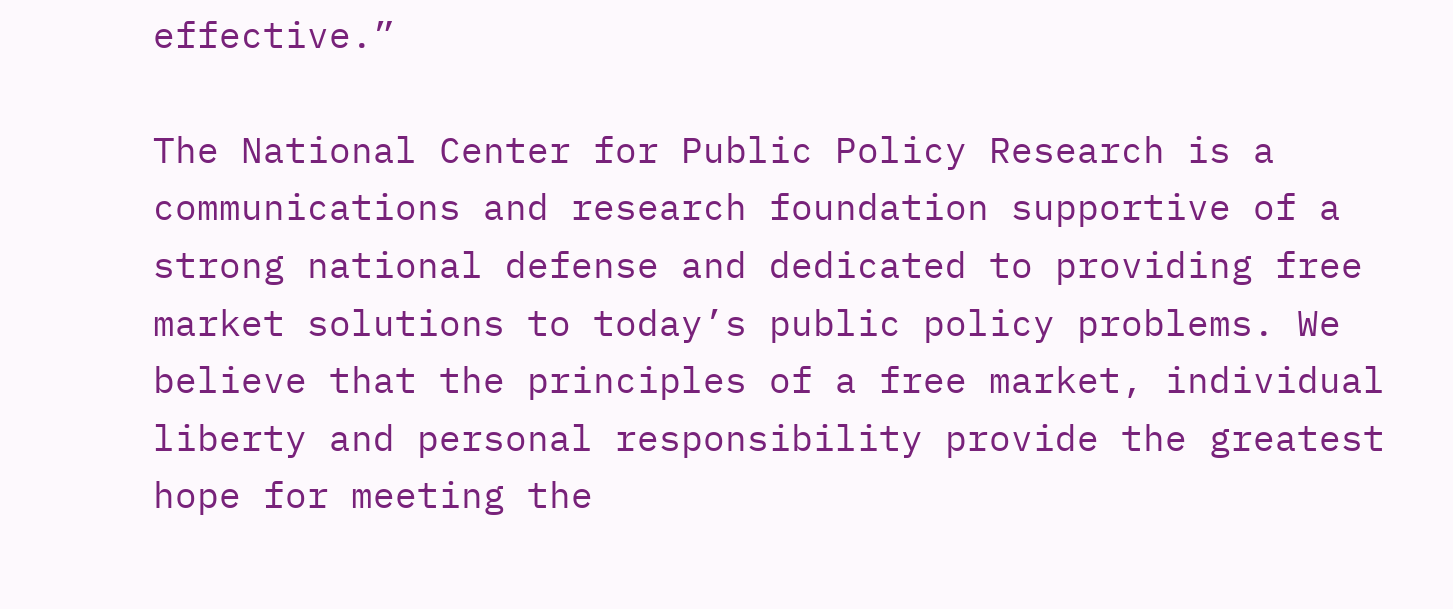effective.”

The National Center for Public Policy Research is a communications and research foundation supportive of a strong national defense and dedicated to providing free market solutions to today’s public policy problems. We believe that the principles of a free market, individual liberty and personal responsibility provide the greatest hope for meeting the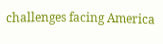challenges facing America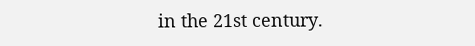in the 21st century.